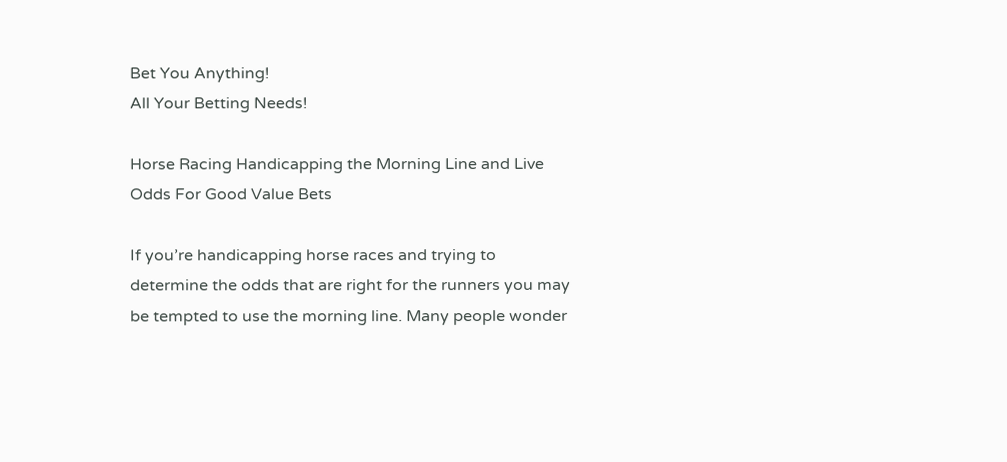Bet You Anything!
All Your Betting Needs!

Horse Racing Handicapping the Morning Line and Live Odds For Good Value Bets

If you’re handicapping horse races and trying to determine the odds that are right for the runners you may be tempted to use the morning line. Many people wonder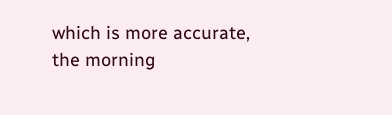which is more accurate, the morning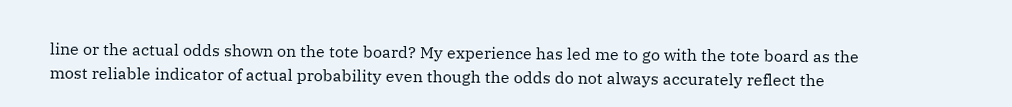line or the actual odds shown on the tote board? My experience has led me to go with the tote board as the most reliable indicator of actual probability even though the odds do not always accurately reflect the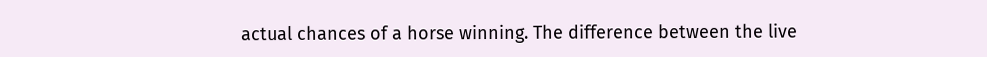actual chances of a horse winning. The difference between the live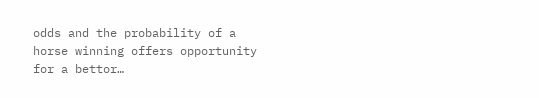odds and the probability of a horse winning offers opportunity for a bettor…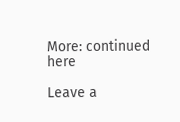More: continued here

Leave a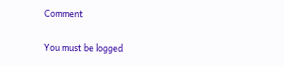Comment

You must be logged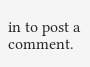in to post a comment.